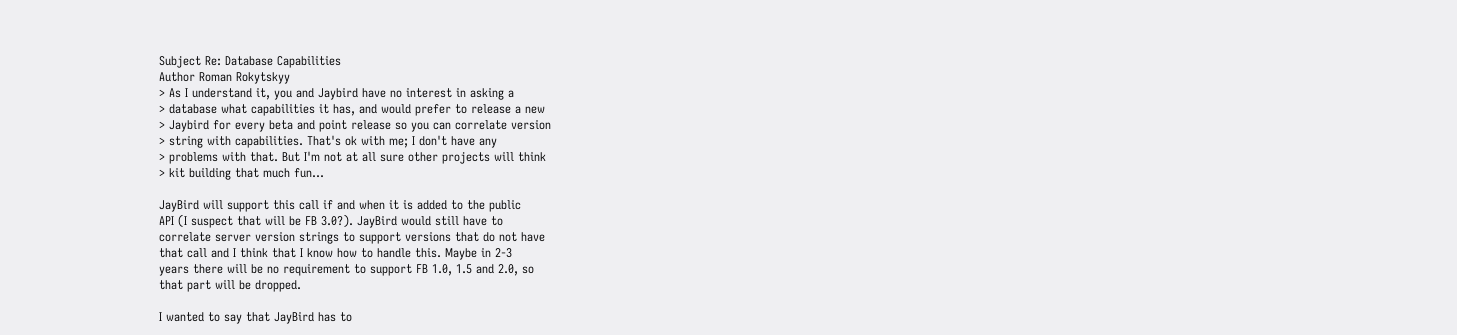Subject Re: Database Capabilities
Author Roman Rokytskyy
> As I understand it, you and Jaybird have no interest in asking a
> database what capabilities it has, and would prefer to release a new
> Jaybird for every beta and point release so you can correlate version
> string with capabilities. That's ok with me; I don't have any
> problems with that. But I'm not at all sure other projects will think
> kit building that much fun...

JayBird will support this call if and when it is added to the public
API (I suspect that will be FB 3.0?). JayBird would still have to
correlate server version strings to support versions that do not have
that call and I think that I know how to handle this. Maybe in 2-3
years there will be no requirement to support FB 1.0, 1.5 and 2.0, so
that part will be dropped.

I wanted to say that JayBird has to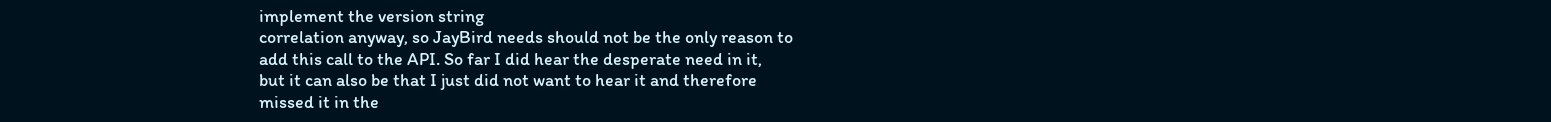implement the version string
correlation anyway, so JayBird needs should not be the only reason to
add this call to the API. So far I did hear the desperate need in it,
but it can also be that I just did not want to hear it and therefore
missed it in the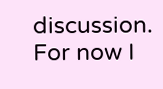discussion. For now I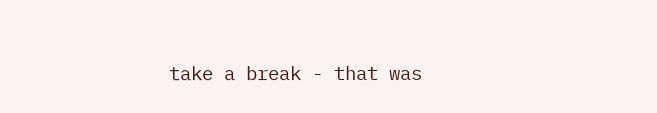take a break - that was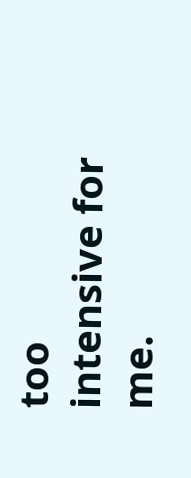too
intensive for me.